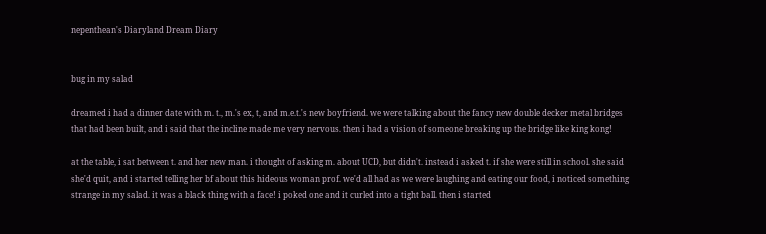nepenthean's Diaryland Dream Diary


bug in my salad

dreamed i had a dinner date with m. t., m.'s ex, t, and m.e.t.'s new boyfriend. we were talking about the fancy new double decker metal bridges that had been built, and i said that the incline made me very nervous. then i had a vision of someone breaking up the bridge like king kong!

at the table, i sat between t. and her new man. i thought of asking m. about UCD, but didn't. instead i asked t. if she were still in school. she said she'd quit, and i started telling her bf about this hideous woman prof. we'd all had as we were laughing and eating our food, i noticed something strange in my salad. it was a black thing with a face! i poked one and it curled into a tight ball. then i started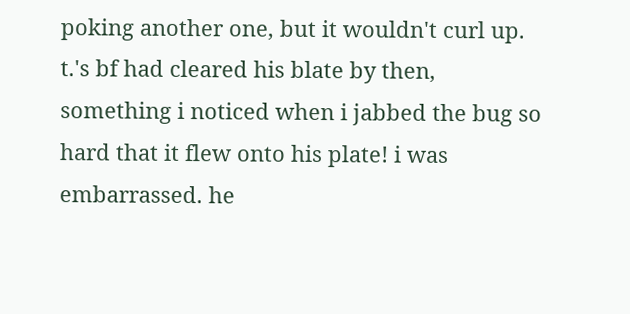poking another one, but it wouldn't curl up. t.'s bf had cleared his blate by then, something i noticed when i jabbed the bug so hard that it flew onto his plate! i was embarrassed. he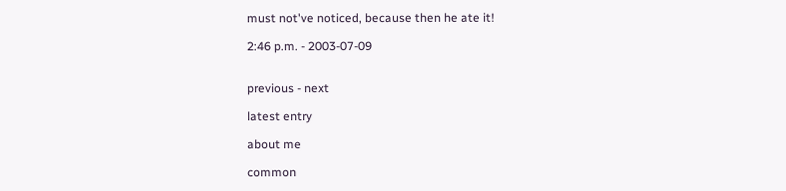must not've noticed, because then he ate it!

2:46 p.m. - 2003-07-09


previous - next

latest entry

about me

common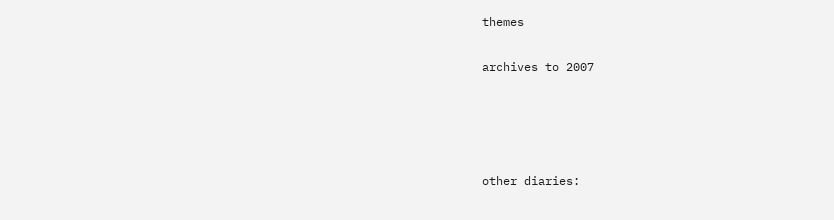themes

archives to 2007




other diaries: